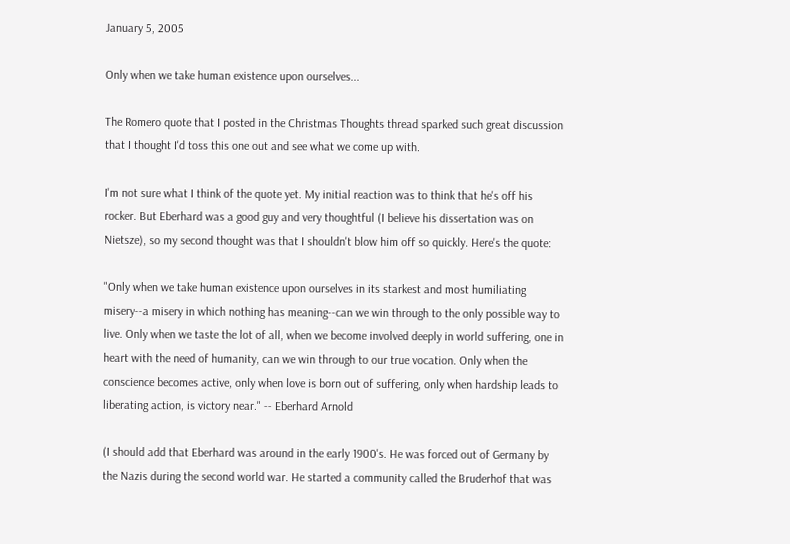January 5, 2005

Only when we take human existence upon ourselves...

The Romero quote that I posted in the Christmas Thoughts thread sparked such great discussion that I thought I'd toss this one out and see what we come up with.

I'm not sure what I think of the quote yet. My initial reaction was to think that he's off his rocker. But Eberhard was a good guy and very thoughtful (I believe his dissertation was on Nietsze), so my second thought was that I shouldn't blow him off so quickly. Here's the quote:

"Only when we take human existence upon ourselves in its starkest and most humiliating misery--a misery in which nothing has meaning--can we win through to the only possible way to live. Only when we taste the lot of all, when we become involved deeply in world suffering, one in heart with the need of humanity, can we win through to our true vocation. Only when the conscience becomes active, only when love is born out of suffering, only when hardship leads to liberating action, is victory near." -- Eberhard Arnold

(I should add that Eberhard was around in the early 1900's. He was forced out of Germany by the Nazis during the second world war. He started a community called the Bruderhof that was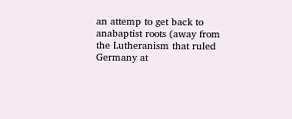an attemp to get back to anabaptist roots (away from the Lutheranism that ruled Germany at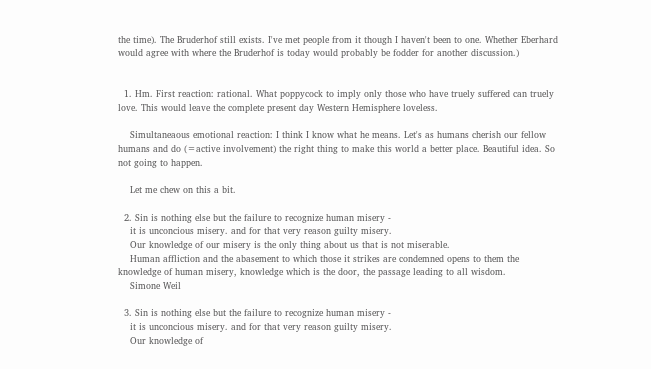the time). The Bruderhof still exists. I've met people from it though I haven't been to one. Whether Eberhard would agree with where the Bruderhof is today would probably be fodder for another discussion.)


  1. Hm. First reaction: rational. What poppycock to imply only those who have truely suffered can truely love. This would leave the complete present day Western Hemisphere loveless.

    Simultaneaous emotional reaction: I think I know what he means. Let's as humans cherish our fellow humans and do (=active involvement) the right thing to make this world a better place. Beautiful idea. So not going to happen.

    Let me chew on this a bit.

  2. Sin is nothing else but the failure to recognize human misery -
    it is unconcious misery. and for that very reason guilty misery.
    Our knowledge of our misery is the only thing about us that is not miserable.
    Human affliction and the abasement to which those it strikes are condemned opens to them the knowledge of human misery, knowledge which is the door, the passage leading to all wisdom.
    Simone Weil

  3. Sin is nothing else but the failure to recognize human misery -
    it is unconcious misery. and for that very reason guilty misery.
    Our knowledge of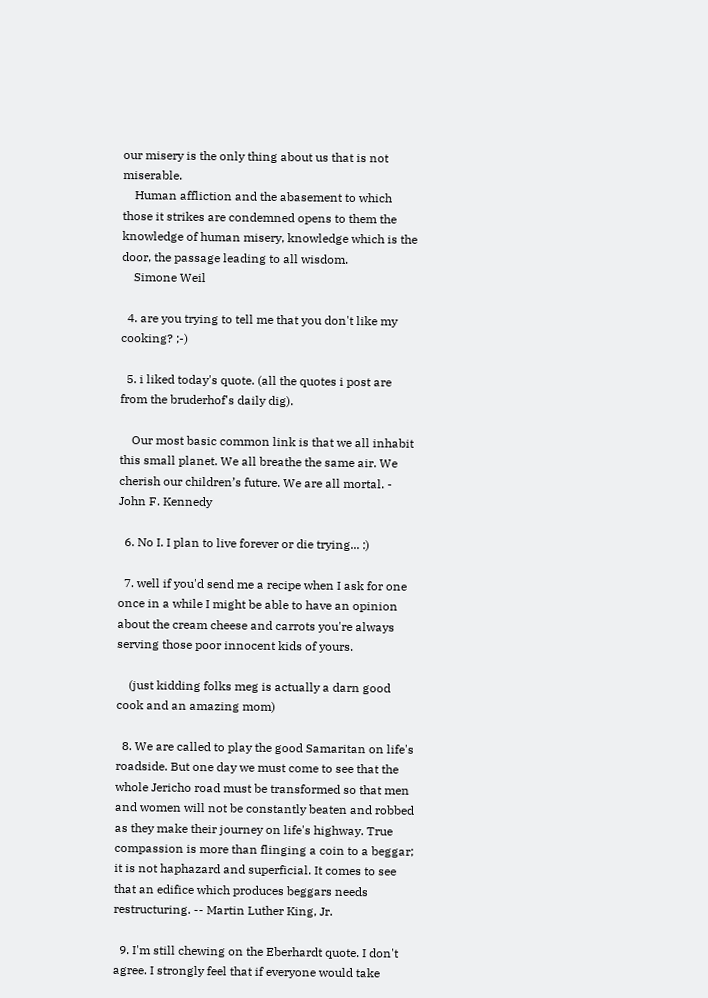our misery is the only thing about us that is not miserable.
    Human affliction and the abasement to which those it strikes are condemned opens to them the knowledge of human misery, knowledge which is the door, the passage leading to all wisdom.
    Simone Weil

  4. are you trying to tell me that you don't like my cooking? ;-)

  5. i liked today's quote. (all the quotes i post are from the bruderhof's daily dig).

    Our most basic common link is that we all inhabit this small planet. We all breathe the same air. We cherish our children’s future. We are all mortal. - John F. Kennedy

  6. No I. I plan to live forever or die trying... :)

  7. well if you'd send me a recipe when I ask for one once in a while I might be able to have an opinion about the cream cheese and carrots you're always serving those poor innocent kids of yours.

    (just kidding folks meg is actually a darn good cook and an amazing mom)

  8. We are called to play the good Samaritan on life's roadside. But one day we must come to see that the whole Jericho road must be transformed so that men and women will not be constantly beaten and robbed as they make their journey on life's highway. True compassion is more than flinging a coin to a beggar; it is not haphazard and superficial. It comes to see that an edifice which produces beggars needs restructuring. -- Martin Luther King, Jr.

  9. I'm still chewing on the Eberhardt quote. I don't agree. I strongly feel that if everyone would take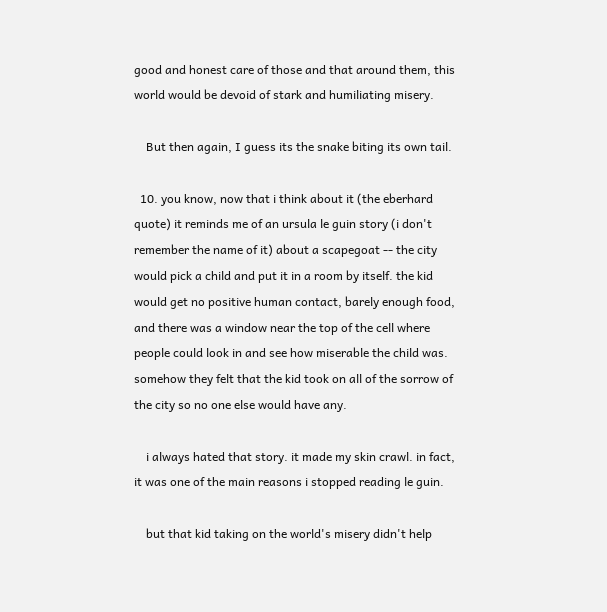good and honest care of those and that around them, this world would be devoid of stark and humiliating misery.

    But then again, I guess its the snake biting its own tail.

  10. you know, now that i think about it (the eberhard quote) it reminds me of an ursula le guin story (i don't remember the name of it) about a scapegoat -- the city would pick a child and put it in a room by itself. the kid would get no positive human contact, barely enough food, and there was a window near the top of the cell where people could look in and see how miserable the child was. somehow they felt that the kid took on all of the sorrow of the city so no one else would have any.

    i always hated that story. it made my skin crawl. in fact, it was one of the main reasons i stopped reading le guin.

    but that kid taking on the world's misery didn't help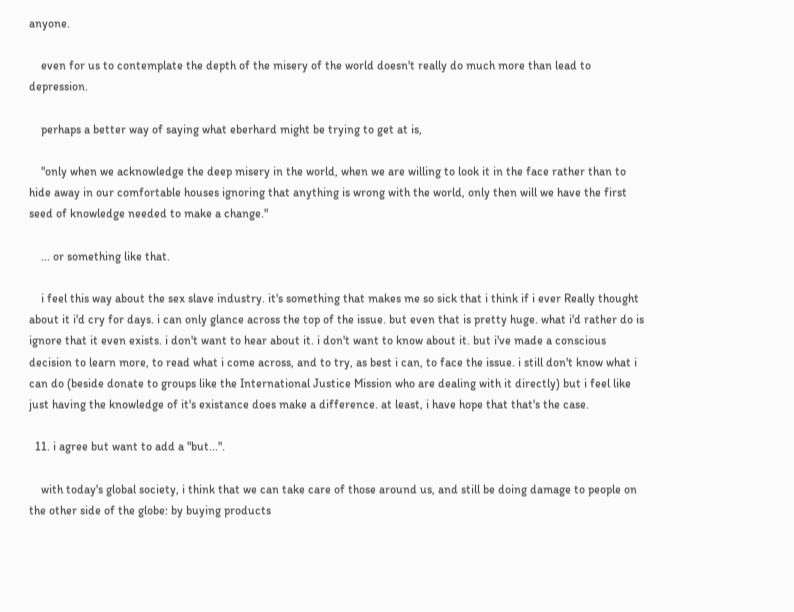anyone.

    even for us to contemplate the depth of the misery of the world doesn't really do much more than lead to depression.

    perhaps a better way of saying what eberhard might be trying to get at is,

    "only when we acknowledge the deep misery in the world, when we are willing to look it in the face rather than to hide away in our comfortable houses ignoring that anything is wrong with the world, only then will we have the first seed of knowledge needed to make a change."

    ... or something like that.

    i feel this way about the sex slave industry. it's something that makes me so sick that i think if i ever Really thought about it i'd cry for days. i can only glance across the top of the issue. but even that is pretty huge. what i'd rather do is ignore that it even exists. i don't want to hear about it. i don't want to know about it. but i've made a conscious decision to learn more, to read what i come across, and to try, as best i can, to face the issue. i still don't know what i can do (beside donate to groups like the International Justice Mission who are dealing with it directly) but i feel like just having the knowledge of it's existance does make a difference. at least, i have hope that that's the case.

  11. i agree but want to add a "but...".

    with today's global society, i think that we can take care of those around us, and still be doing damage to people on the other side of the globe: by buying products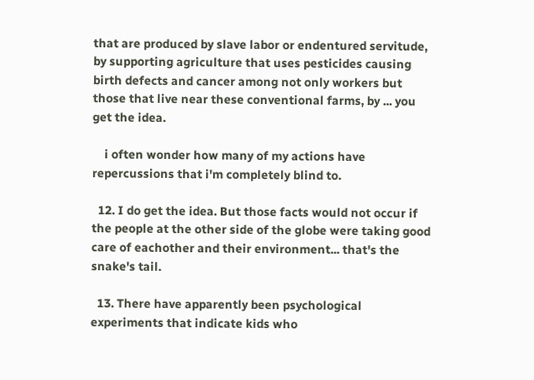that are produced by slave labor or endentured servitude, by supporting agriculture that uses pesticides causing birth defects and cancer among not only workers but those that live near these conventional farms, by ... you get the idea.

    i often wonder how many of my actions have repercussions that i'm completely blind to.

  12. I do get the idea. But those facts would not occur if the people at the other side of the globe were taking good care of eachother and their environment... that's the snake's tail.

  13. There have apparently been psychological experiments that indicate kids who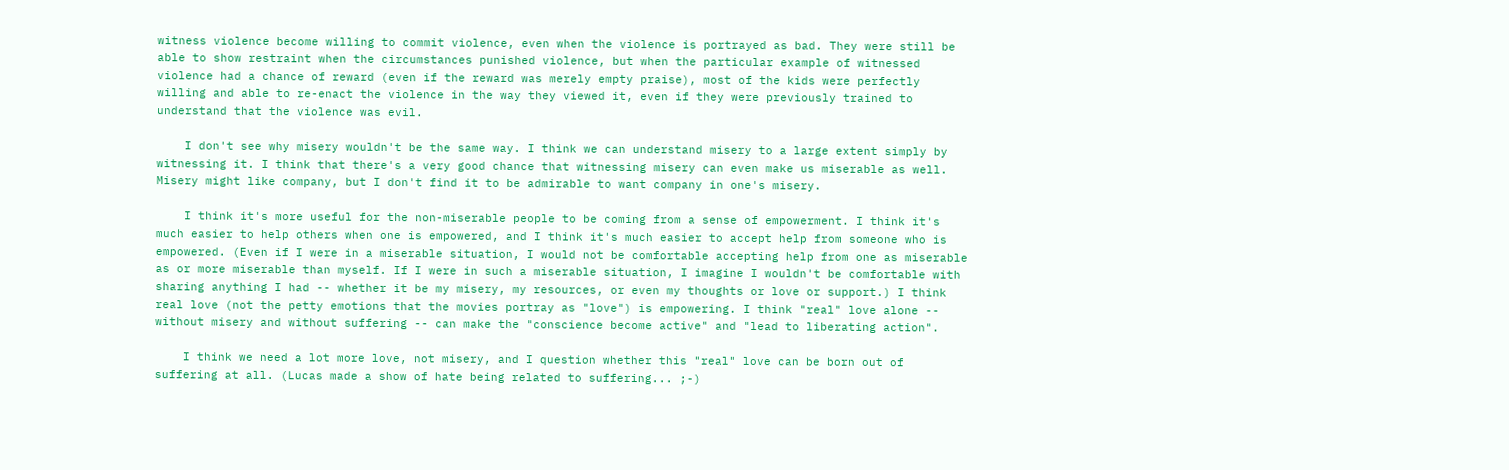witness violence become willing to commit violence, even when the violence is portrayed as bad. They were still be able to show restraint when the circumstances punished violence, but when the particular example of witnessed violence had a chance of reward (even if the reward was merely empty praise), most of the kids were perfectly willing and able to re-enact the violence in the way they viewed it, even if they were previously trained to understand that the violence was evil.

    I don't see why misery wouldn't be the same way. I think we can understand misery to a large extent simply by witnessing it. I think that there's a very good chance that witnessing misery can even make us miserable as well. Misery might like company, but I don't find it to be admirable to want company in one's misery.

    I think it's more useful for the non-miserable people to be coming from a sense of empowerment. I think it's much easier to help others when one is empowered, and I think it's much easier to accept help from someone who is empowered. (Even if I were in a miserable situation, I would not be comfortable accepting help from one as miserable as or more miserable than myself. If I were in such a miserable situation, I imagine I wouldn't be comfortable with sharing anything I had -- whether it be my misery, my resources, or even my thoughts or love or support.) I think real love (not the petty emotions that the movies portray as "love") is empowering. I think "real" love alone -- without misery and without suffering -- can make the "conscience become active" and "lead to liberating action".

    I think we need a lot more love, not misery, and I question whether this "real" love can be born out of suffering at all. (Lucas made a show of hate being related to suffering... ;-)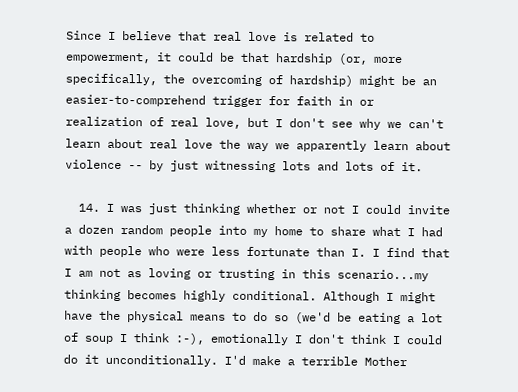Since I believe that real love is related to empowerment, it could be that hardship (or, more specifically, the overcoming of hardship) might be an easier-to-comprehend trigger for faith in or realization of real love, but I don't see why we can't learn about real love the way we apparently learn about violence -- by just witnessing lots and lots of it.

  14. I was just thinking whether or not I could invite a dozen random people into my home to share what I had with people who were less fortunate than I. I find that I am not as loving or trusting in this scenario...my thinking becomes highly conditional. Although I might have the physical means to do so (we'd be eating a lot of soup I think :-), emotionally I don't think I could do it unconditionally. I'd make a terrible Mother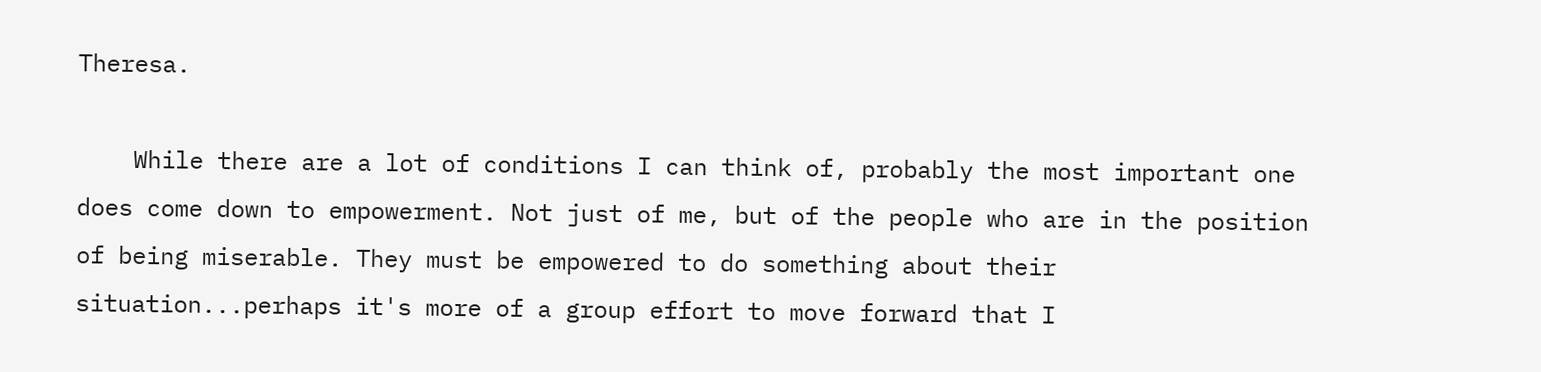Theresa.

    While there are a lot of conditions I can think of, probably the most important one does come down to empowerment. Not just of me, but of the people who are in the position of being miserable. They must be empowered to do something about their situation...perhaps it's more of a group effort to move forward that I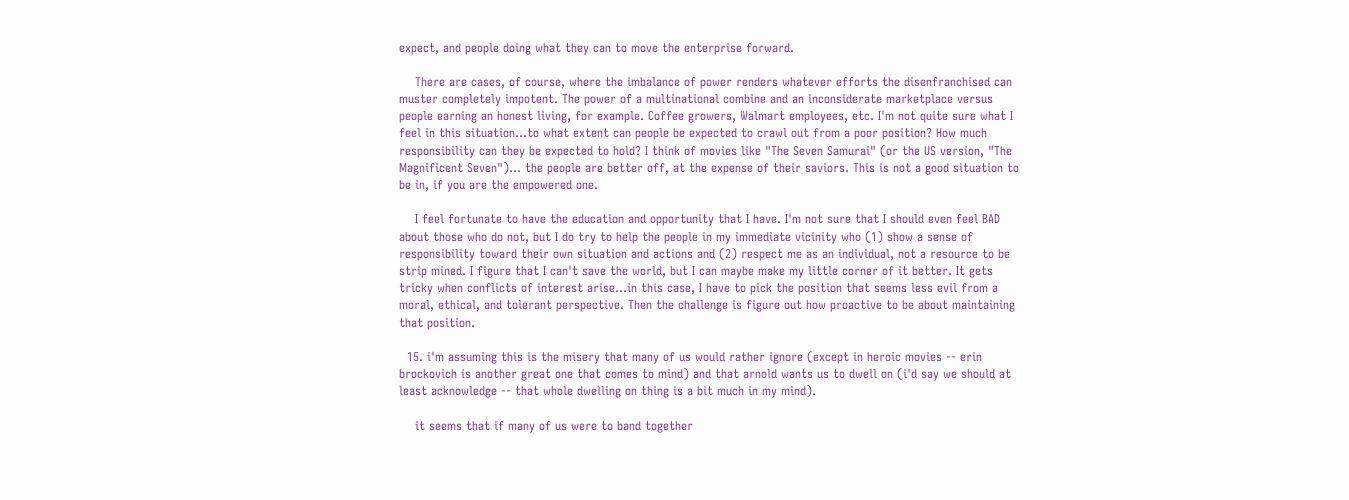expect, and people doing what they can to move the enterprise forward.

    There are cases, of course, where the imbalance of power renders whatever efforts the disenfranchised can muster completely impotent. The power of a multinational combine and an inconsiderate marketplace versus people earning an honest living, for example. Coffee growers, Walmart employees, etc. I'm not quite sure what I feel in this situation...to what extent can people be expected to crawl out from a poor position? How much responsibility can they be expected to hold? I think of movies like "The Seven Samurai" (or the US version, "The Magnificent Seven")... the people are better off, at the expense of their saviors. This is not a good situation to be in, if you are the empowered one.

    I feel fortunate to have the education and opportunity that I have. I'm not sure that I should even feel BAD about those who do not, but I do try to help the people in my immediate vicinity who (1) show a sense of responsibility toward their own situation and actions and (2) respect me as an individual, not a resource to be strip mined. I figure that I can't save the world, but I can maybe make my little corner of it better. It gets tricky when conflicts of interest arise...in this case, I have to pick the position that seems less evil from a moral, ethical, and tolerant perspective. Then the challenge is figure out how proactive to be about maintaining that position.

  15. i'm assuming this is the misery that many of us would rather ignore (except in heroic movies -- erin brockovich is another great one that comes to mind) and that arnold wants us to dwell on (i'd say we should at least acknowledge -- that whole dwelling on thing is a bit much in my mind).

    it seems that if many of us were to band together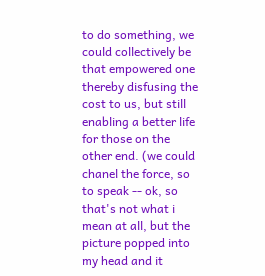to do something, we could collectively be that empowered one thereby disfusing the cost to us, but still enabling a better life for those on the other end. (we could chanel the force, so to speak -- ok, so that's not what i mean at all, but the picture popped into my head and it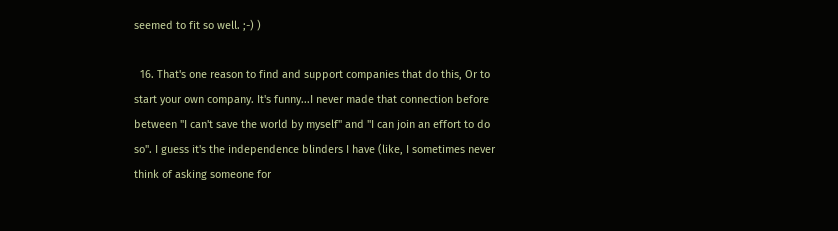seemed to fit so well. ;-) )

  16. That's one reason to find and support companies that do this, Or to start your own company. It's funny...I never made that connection before between "I can't save the world by myself" and "I can join an effort to do so". I guess it's the independence blinders I have (like, I sometimes never think of asking someone for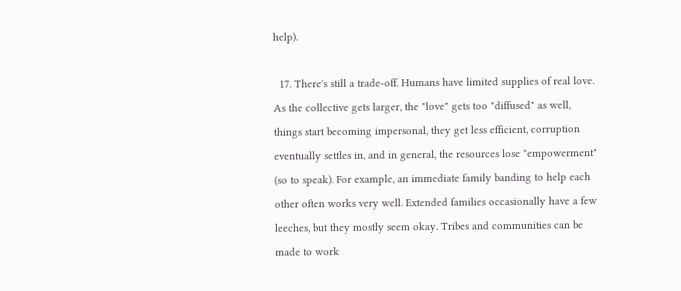help).

  17. There's still a trade-off. Humans have limited supplies of real love. As the collective gets larger, the "love" gets too "diffused" as well, things start becoming impersonal, they get less efficient, corruption eventually settles in, and in general, the resources lose "empowerment" (so to speak). For example, an immediate family banding to help each other often works very well. Extended families occasionally have a few leeches, but they mostly seem okay. Tribes and communities can be made to work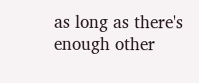as long as there's enough other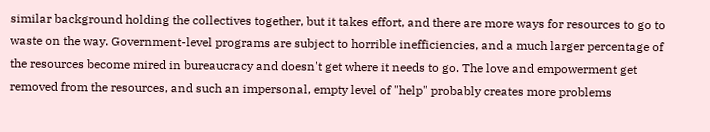similar background holding the collectives together, but it takes effort, and there are more ways for resources to go to waste on the way. Government-level programs are subject to horrible inefficiencies, and a much larger percentage of the resources become mired in bureaucracy and doesn't get where it needs to go. The love and empowerment get removed from the resources, and such an impersonal, empty level of "help" probably creates more problems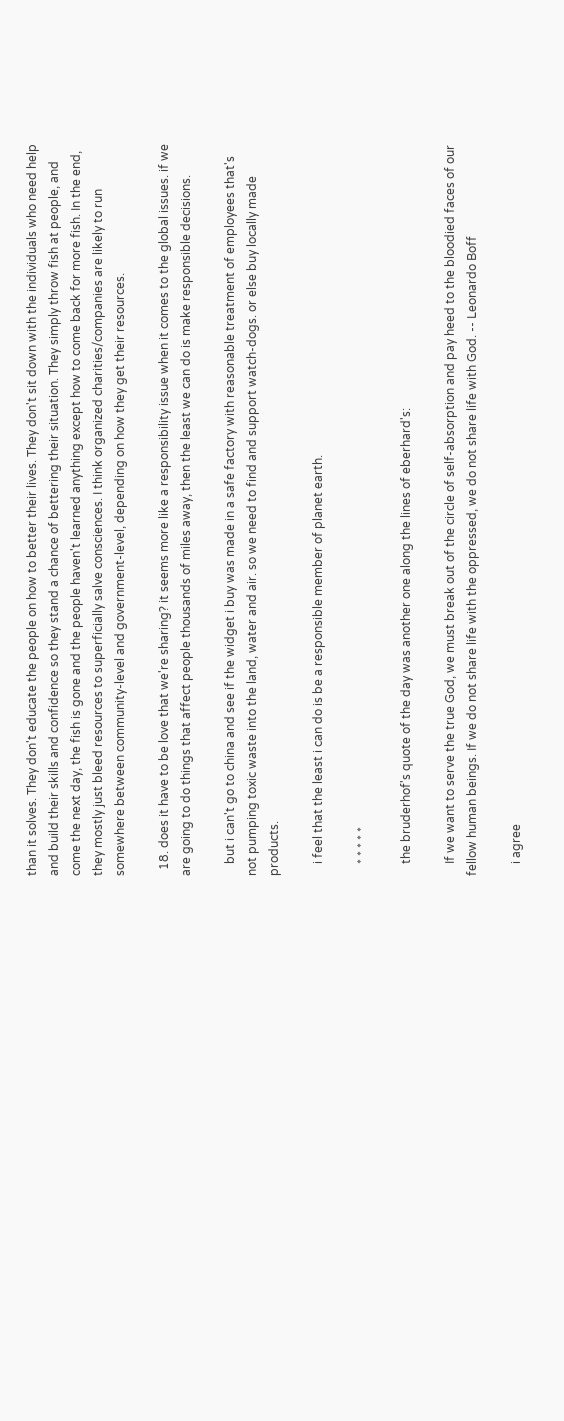than it solves. They don't educate the people on how to better their lives. They don't sit down with the individuals who need help and build their skills and confidence so they stand a chance of bettering their situation. They simply throw fish at people, and come the next day, the fish is gone and the people haven't learned anything except how to come back for more fish. In the end, they mostly just bleed resources to superficially salve consciences. I think organized charities/companies are likely to run somewhere between community-level and government-level, depending on how they get their resources.

  18. does it have to be love that we're sharing? it seems more like a responsibility issue when it comes to the global issues. if we are going to do things that affect people thousands of miles away, then the least we can do is make responsible decisions.

    but i can't go to china and see if the widget i buy was made in a safe factory with reasonable treatment of employees that's not pumping toxic waste into the land, water and air. so we need to find and support watch-dogs. or else buy locally made products.

    i feel that the least i can do is be a responsible member of planet earth.

    * * * * *

    the bruderhof's quote of the day was another one along the lines of eberhard's:

    If we want to serve the true God, we must break out of the circle of self-absorption and pay heed to the bloodied faces of our fellow human beings. If we do not share life with the oppressed, we do not share life with God. -- Leonardo Boff

    i agree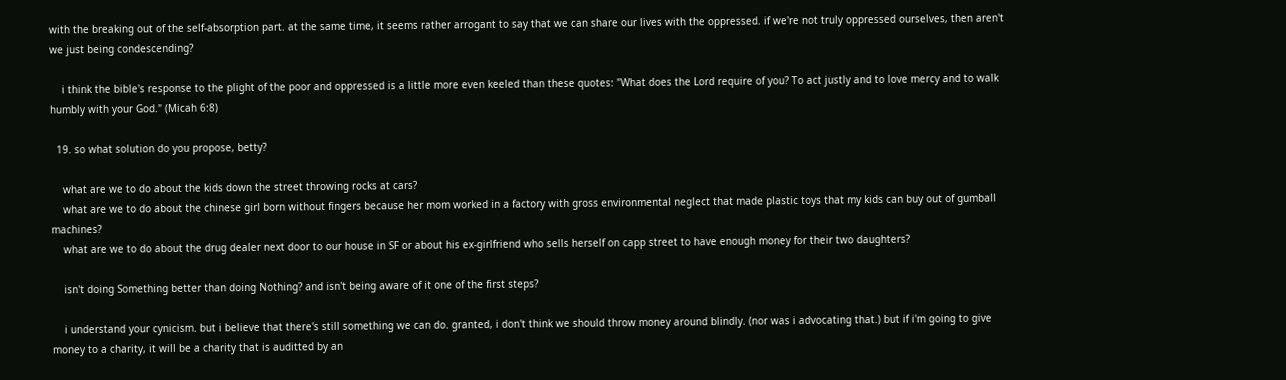with the breaking out of the self-absorption part. at the same time, it seems rather arrogant to say that we can share our lives with the oppressed. if we're not truly oppressed ourselves, then aren't we just being condescending?

    i think the bible's response to the plight of the poor and oppressed is a little more even keeled than these quotes: "What does the Lord require of you? To act justly and to love mercy and to walk humbly with your God." (Micah 6:8)

  19. so what solution do you propose, betty?

    what are we to do about the kids down the street throwing rocks at cars?
    what are we to do about the chinese girl born without fingers because her mom worked in a factory with gross environmental neglect that made plastic toys that my kids can buy out of gumball machines?
    what are we to do about the drug dealer next door to our house in SF or about his ex-girlfriend who sells herself on capp street to have enough money for their two daughters?

    isn't doing Something better than doing Nothing? and isn't being aware of it one of the first steps?

    i understand your cynicism. but i believe that there's still something we can do. granted, i don't think we should throw money around blindly. (nor was i advocating that.) but if i'm going to give money to a charity, it will be a charity that is auditted by an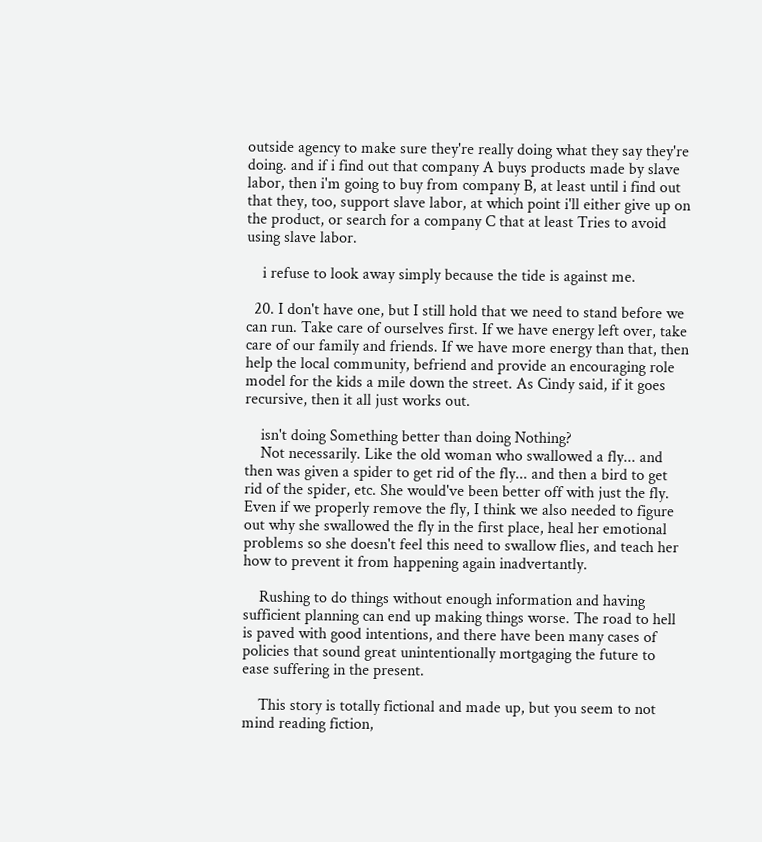outside agency to make sure they're really doing what they say they're doing. and if i find out that company A buys products made by slave labor, then i'm going to buy from company B, at least until i find out that they, too, support slave labor, at which point i'll either give up on the product, or search for a company C that at least Tries to avoid using slave labor.

    i refuse to look away simply because the tide is against me.

  20. I don't have one, but I still hold that we need to stand before we can run. Take care of ourselves first. If we have energy left over, take care of our family and friends. If we have more energy than that, then help the local community, befriend and provide an encouraging role model for the kids a mile down the street. As Cindy said, if it goes recursive, then it all just works out.

    isn't doing Something better than doing Nothing?
    Not necessarily. Like the old woman who swallowed a fly... and then was given a spider to get rid of the fly... and then a bird to get rid of the spider, etc. She would've been better off with just the fly. Even if we properly remove the fly, I think we also needed to figure out why she swallowed the fly in the first place, heal her emotional problems so she doesn't feel this need to swallow flies, and teach her how to prevent it from happening again inadvertantly.

    Rushing to do things without enough information and having sufficient planning can end up making things worse. The road to hell is paved with good intentions, and there have been many cases of policies that sound great unintentionally mortgaging the future to ease suffering in the present.

    This story is totally fictional and made up, but you seem to not mind reading fiction,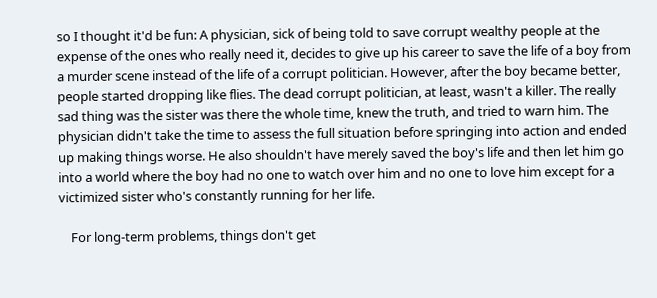so I thought it'd be fun: A physician, sick of being told to save corrupt wealthy people at the expense of the ones who really need it, decides to give up his career to save the life of a boy from a murder scene instead of the life of a corrupt politician. However, after the boy became better, people started dropping like flies. The dead corrupt politician, at least, wasn't a killer. The really sad thing was the sister was there the whole time, knew the truth, and tried to warn him. The physician didn't take the time to assess the full situation before springing into action and ended up making things worse. He also shouldn't have merely saved the boy's life and then let him go into a world where the boy had no one to watch over him and no one to love him except for a victimized sister who's constantly running for her life.

    For long-term problems, things don't get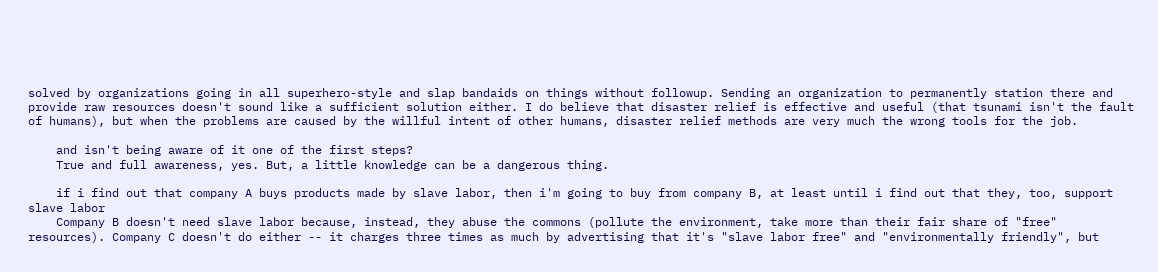solved by organizations going in all superhero-style and slap bandaids on things without followup. Sending an organization to permanently station there and provide raw resources doesn't sound like a sufficient solution either. I do believe that disaster relief is effective and useful (that tsunami isn't the fault of humans), but when the problems are caused by the willful intent of other humans, disaster relief methods are very much the wrong tools for the job.

    and isn't being aware of it one of the first steps?
    True and full awareness, yes. But, a little knowledge can be a dangerous thing.

    if i find out that company A buys products made by slave labor, then i'm going to buy from company B, at least until i find out that they, too, support slave labor
    Company B doesn't need slave labor because, instead, they abuse the commons (pollute the environment, take more than their fair share of "free" resources). Company C doesn't do either -- it charges three times as much by advertising that it's "slave labor free" and "environmentally friendly", but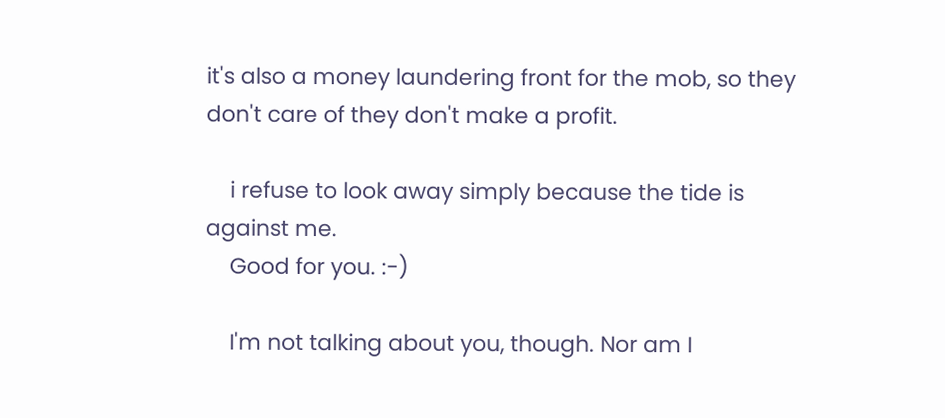it's also a money laundering front for the mob, so they don't care of they don't make a profit.

    i refuse to look away simply because the tide is against me.
    Good for you. :-)

    I'm not talking about you, though. Nor am I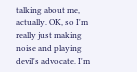talking about me, actually. OK, so I'm really just making noise and playing devil's advocate. I'm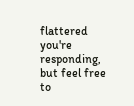flattered you're responding, but feel free to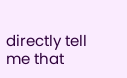directly tell me that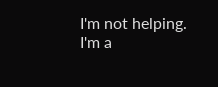I'm not helping. I'm a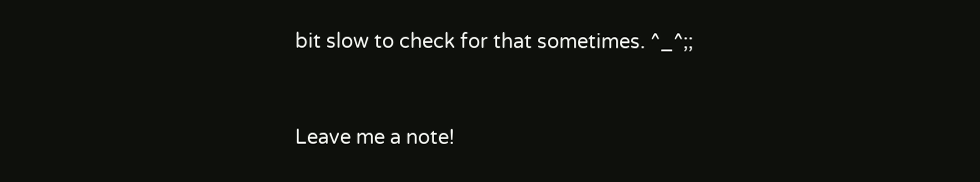bit slow to check for that sometimes. ^_^;;


Leave me a note!